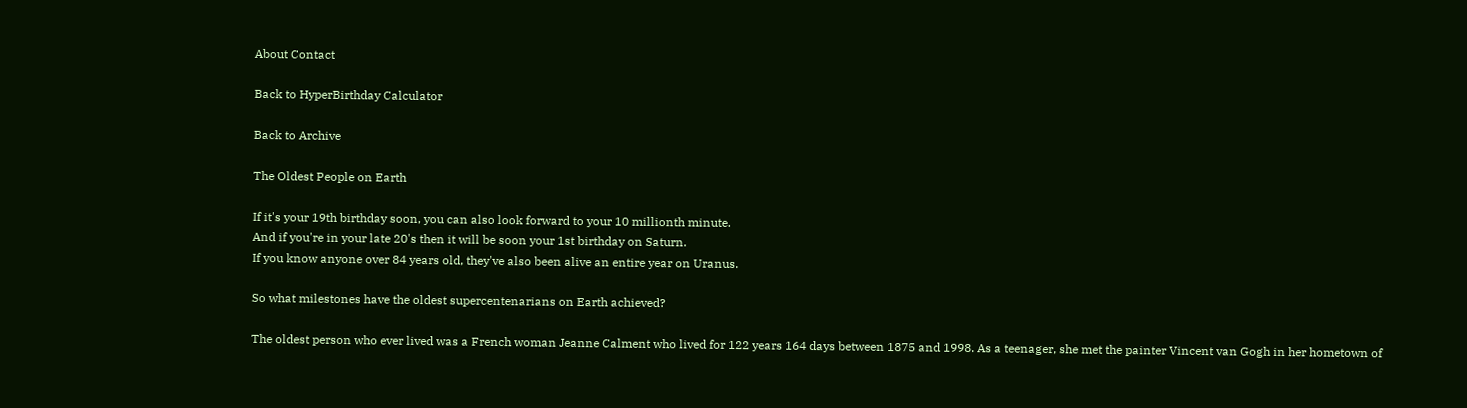About Contact

Back to HyperBirthday Calculator

Back to Archive

The Oldest People on Earth

If it's your 19th birthday soon, you can also look forward to your 10 millionth minute.
And if you're in your late 20's then it will be soon your 1st birthday on Saturn.
If you know anyone over 84 years old, they've also been alive an entire year on Uranus.

So what milestones have the oldest supercentenarians on Earth achieved?

The oldest person who ever lived was a French woman Jeanne Calment who lived for 122 years 164 days between 1875 and 1998. As a teenager, she met the painter Vincent van Gogh in her hometown of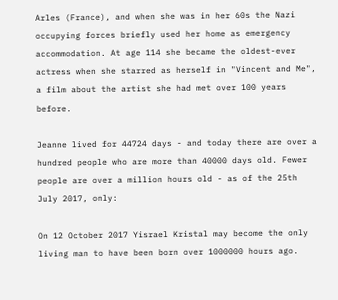Arles (France), and when she was in her 60s the Nazi occupying forces briefly used her home as emergency accommodation. At age 114 she became the oldest-ever actress when she starred as herself in "Vincent and Me", a film about the artist she had met over 100 years before.

Jeanne lived for 44724 days - and today there are over a hundred people who are more than 40000 days old. Fewer people are over a million hours old - as of the 25th July 2017, only:

On 12 October 2017 Yisrael Kristal may become the only living man to have been born over 1000000 hours ago.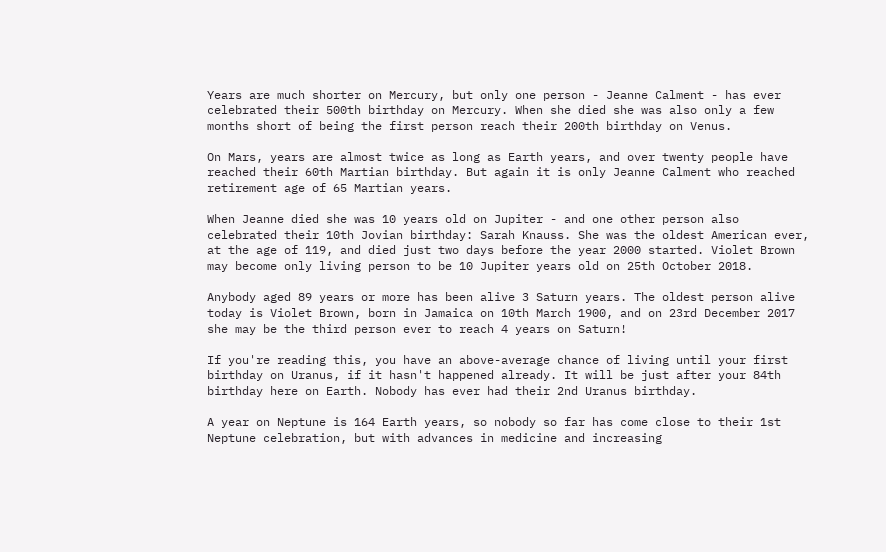Years are much shorter on Mercury, but only one person - Jeanne Calment - has ever celebrated their 500th birthday on Mercury. When she died she was also only a few months short of being the first person reach their 200th birthday on Venus.

On Mars, years are almost twice as long as Earth years, and over twenty people have reached their 60th Martian birthday. But again it is only Jeanne Calment who reached retirement age of 65 Martian years.

When Jeanne died she was 10 years old on Jupiter - and one other person also celebrated their 10th Jovian birthday: Sarah Knauss. She was the oldest American ever, at the age of 119, and died just two days before the year 2000 started. Violet Brown may become only living person to be 10 Jupiter years old on 25th October 2018.

Anybody aged 89 years or more has been alive 3 Saturn years. The oldest person alive today is Violet Brown, born in Jamaica on 10th March 1900, and on 23rd December 2017 she may be the third person ever to reach 4 years on Saturn!

If you're reading this, you have an above-average chance of living until your first birthday on Uranus, if it hasn't happened already. It will be just after your 84th birthday here on Earth. Nobody has ever had their 2nd Uranus birthday.

A year on Neptune is 164 Earth years, so nobody so far has come close to their 1st Neptune celebration, but with advances in medicine and increasing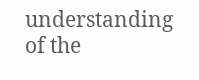understanding of the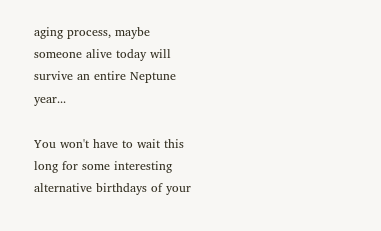aging process, maybe someone alive today will survive an entire Neptune year...

You won't have to wait this long for some interesting alternative birthdays of your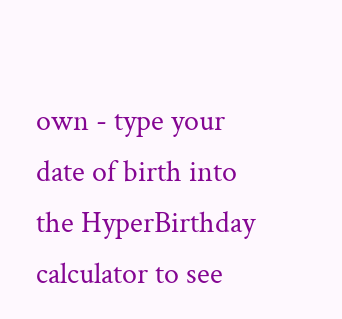own - type your date of birth into the HyperBirthday calculator to see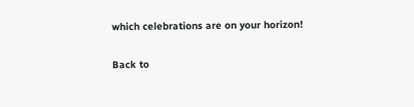which celebrations are on your horizon!

Back to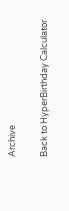Archive

Back to HyperBirthday Calculator